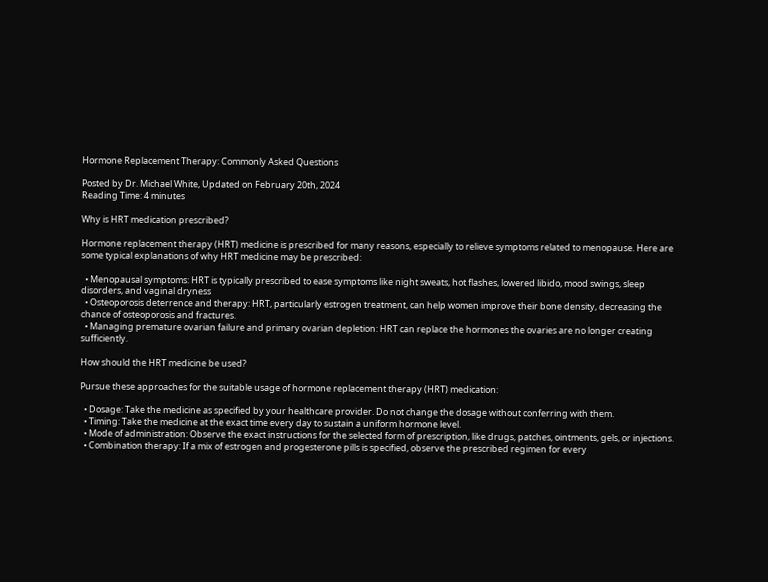Hormone Replacement Therapy: Commonly Asked Questions

Posted by Dr. Michael White, Updated on February 20th, 2024
Reading Time: 4 minutes

Why is HRT medication prescribed?

Hormone replacement therapy (HRT) medicine is prescribed for many reasons, especially to relieve symptoms related to menopause. Here are some typical explanations of why HRT medicine may be prescribed:

  • Menopausal symptoms: HRT is typically prescribed to ease symptoms like night sweats, hot flashes, lowered libido, mood swings, sleep disorders, and vaginal dryness
  • Osteoporosis deterrence and therapy: HRT, particularly estrogen treatment, can help women improve their bone density, decreasing the chance of osteoporosis and fractures.
  • Managing premature ovarian failure and primary ovarian depletion: HRT can replace the hormones the ovaries are no longer creating sufficiently.

How should the HRT medicine be used?

Pursue these approaches for the suitable usage of hormone replacement therapy (HRT) medication:

  • Dosage: Take the medicine as specified by your healthcare provider. Do not change the dosage without conferring with them.
  • Timing: Take the medicine at the exact time every day to sustain a uniform hormone level.
  • Mode of administration: Observe the exact instructions for the selected form of prescription, like drugs, patches, ointments, gels, or injections.
  • Combination therapy: If a mix of estrogen and progesterone pills is specified, observe the prescribed regimen for every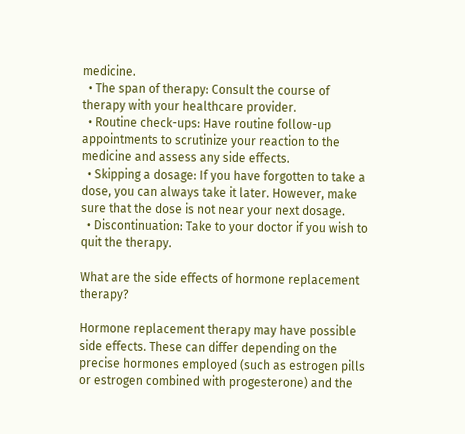medicine.
  • The span of therapy: Consult the course of therapy with your healthcare provider.
  • Routine check-ups: Have routine follow-up appointments to scrutinize your reaction to the medicine and assess any side effects.
  • Skipping a dosage: If you have forgotten to take a dose, you can always take it later. However, make sure that the dose is not near your next dosage.
  • Discontinuation: Take to your doctor if you wish to quit the therapy.

What are the side effects of hormone replacement therapy?

Hormone replacement therapy may have possible side effects. These can differ depending on the precise hormones employed (such as estrogen pills or estrogen combined with progesterone) and the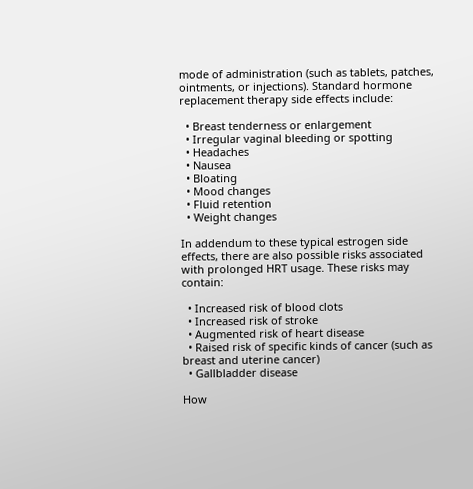mode of administration (such as tablets, patches, ointments, or injections). Standard hormone replacement therapy side effects include:

  • Breast tenderness or enlargement
  • Irregular vaginal bleeding or spotting
  • Headaches
  • Nausea
  • Bloating
  • Mood changes
  • Fluid retention
  • Weight changes

In addendum to these typical estrogen side effects, there are also possible risks associated with prolonged HRT usage. These risks may contain:

  • Increased risk of blood clots
  • Increased risk of stroke
  • Augmented risk of heart disease
  • Raised risk of specific kinds of cancer (such as breast and uterine cancer)
  • Gallbladder disease

How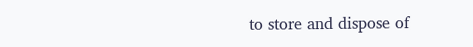to store and dispose of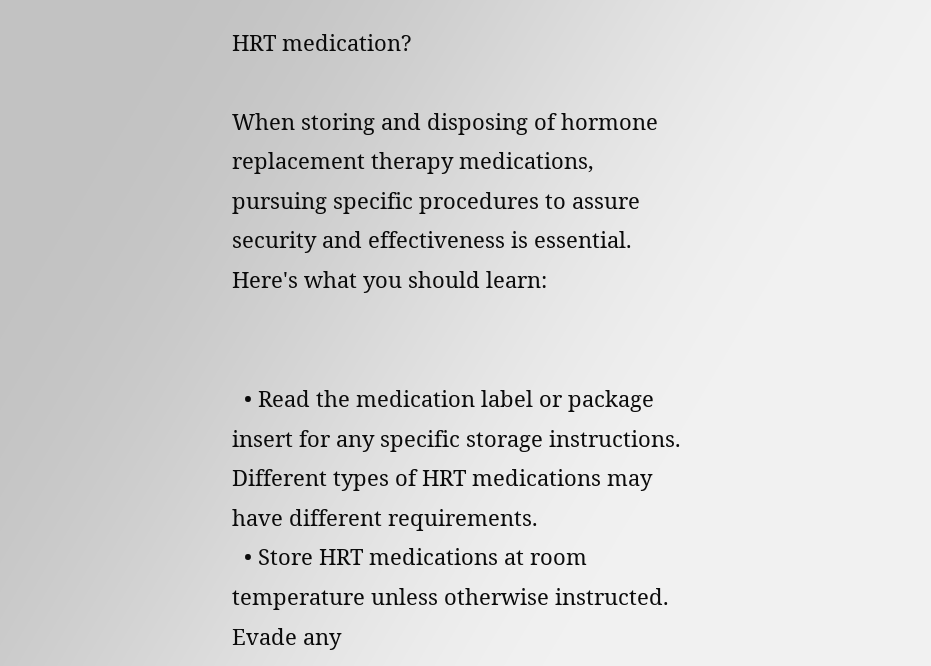HRT medication?

When storing and disposing of hormone replacement therapy medications, pursuing specific procedures to assure security and effectiveness is essential. Here's what you should learn:


  • Read the medication label or package insert for any specific storage instructions. Different types of HRT medications may have different requirements.
  • Store HRT medications at room temperature unless otherwise instructed. Evade any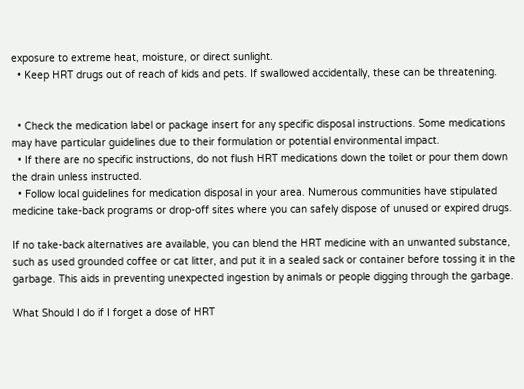exposure to extreme heat, moisture, or direct sunlight.
  • Keep HRT drugs out of reach of kids and pets. If swallowed accidentally, these can be threatening.


  • Check the medication label or package insert for any specific disposal instructions. Some medications may have particular guidelines due to their formulation or potential environmental impact.
  • If there are no specific instructions, do not flush HRT medications down the toilet or pour them down the drain unless instructed.
  • Follow local guidelines for medication disposal in your area. Numerous communities have stipulated medicine take-back programs or drop-off sites where you can safely dispose of unused or expired drugs.

If no take-back alternatives are available, you can blend the HRT medicine with an unwanted substance, such as used grounded coffee or cat litter, and put it in a sealed sack or container before tossing it in the garbage. This aids in preventing unexpected ingestion by animals or people digging through the garbage.

What Should I do if I forget a dose of HRT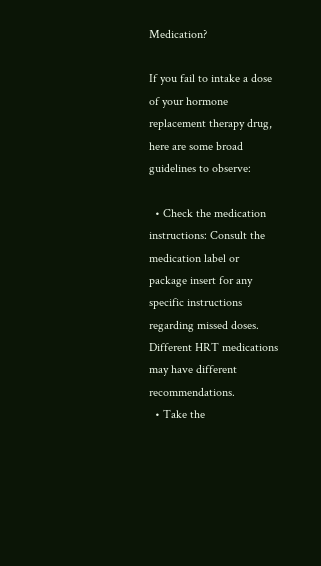Medication?

If you fail to intake a dose of your hormone replacement therapy drug, here are some broad guidelines to observe:

  • Check the medication instructions: Consult the medication label or package insert for any specific instructions regarding missed doses. Different HRT medications may have different recommendations.
  • Take the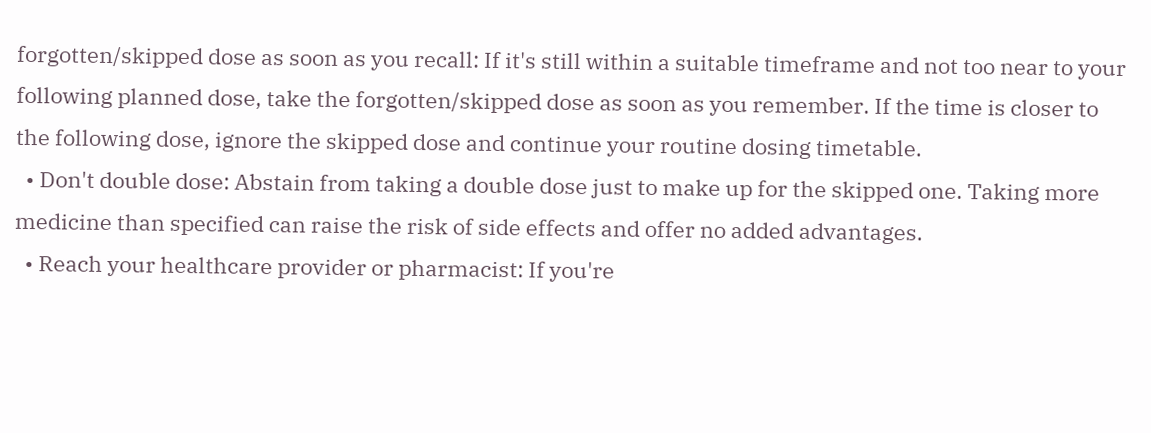forgotten/skipped dose as soon as you recall: If it's still within a suitable timeframe and not too near to your following planned dose, take the forgotten/skipped dose as soon as you remember. If the time is closer to the following dose, ignore the skipped dose and continue your routine dosing timetable.
  • Don't double dose: Abstain from taking a double dose just to make up for the skipped one. Taking more medicine than specified can raise the risk of side effects and offer no added advantages.
  • Reach your healthcare provider or pharmacist: If you're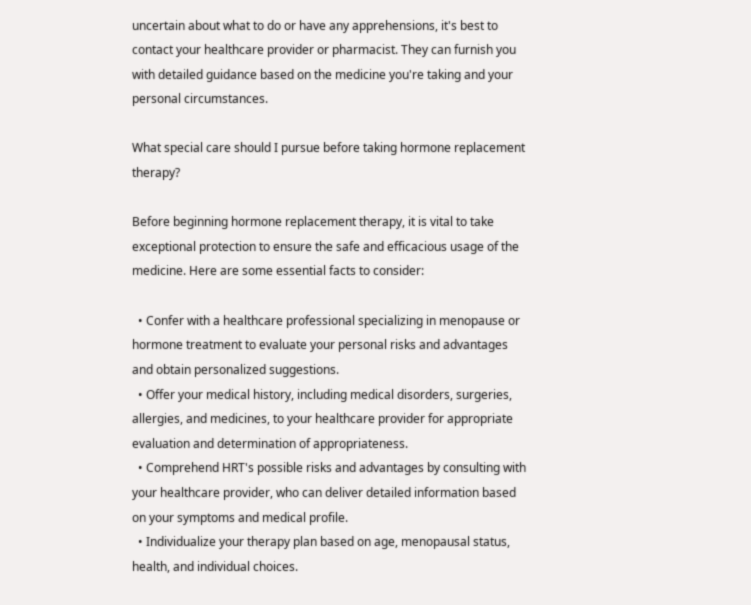uncertain about what to do or have any apprehensions, it's best to contact your healthcare provider or pharmacist. They can furnish you with detailed guidance based on the medicine you're taking and your personal circumstances.

What special care should I pursue before taking hormone replacement therapy?

Before beginning hormone replacement therapy, it is vital to take exceptional protection to ensure the safe and efficacious usage of the medicine. Here are some essential facts to consider:

  • Confer with a healthcare professional specializing in menopause or hormone treatment to evaluate your personal risks and advantages and obtain personalized suggestions.
  • Offer your medical history, including medical disorders, surgeries, allergies, and medicines, to your healthcare provider for appropriate evaluation and determination of appropriateness.
  • Comprehend HRT's possible risks and advantages by consulting with your healthcare provider, who can deliver detailed information based on your symptoms and medical profile.
  • Individualize your therapy plan based on age, menopausal status, health, and individual choices.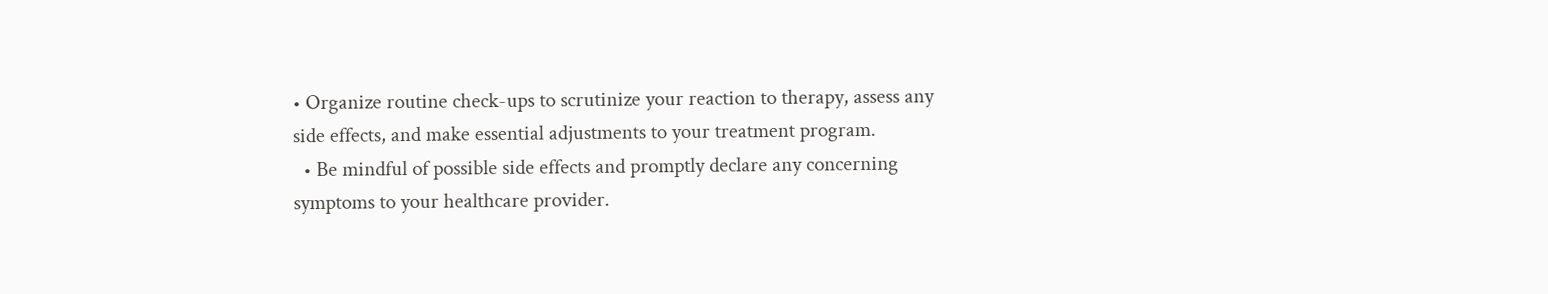• Organize routine check-ups to scrutinize your reaction to therapy, assess any side effects, and make essential adjustments to your treatment program.
  • Be mindful of possible side effects and promptly declare any concerning symptoms to your healthcare provider.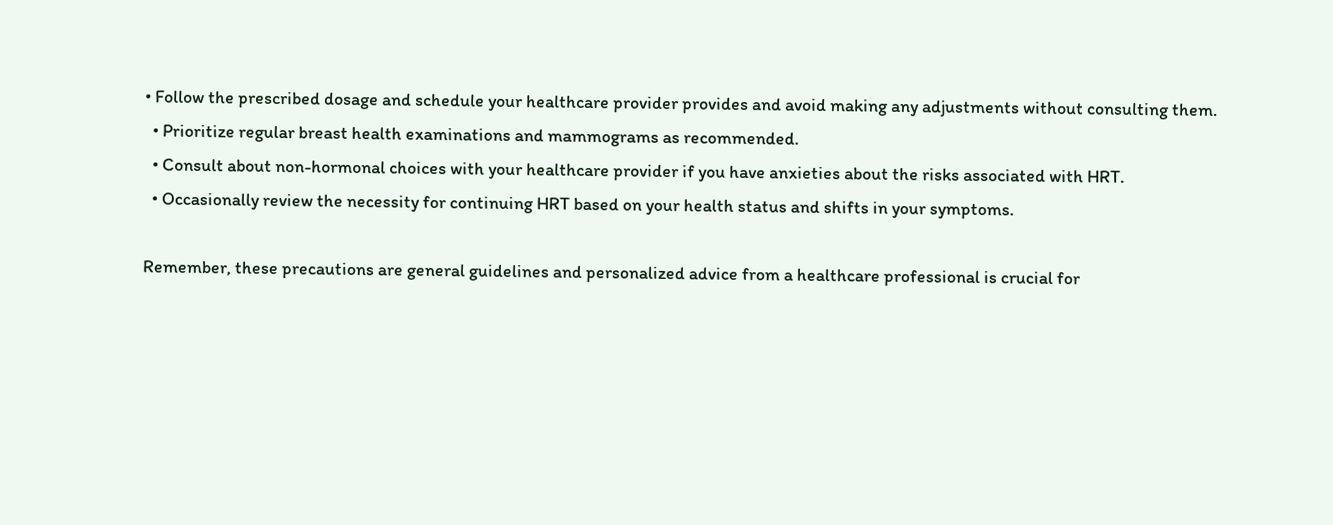• Follow the prescribed dosage and schedule your healthcare provider provides and avoid making any adjustments without consulting them.
  • Prioritize regular breast health examinations and mammograms as recommended.
  • Consult about non-hormonal choices with your healthcare provider if you have anxieties about the risks associated with HRT.
  • Occasionally review the necessity for continuing HRT based on your health status and shifts in your symptoms.

Remember, these precautions are general guidelines and personalized advice from a healthcare professional is crucial for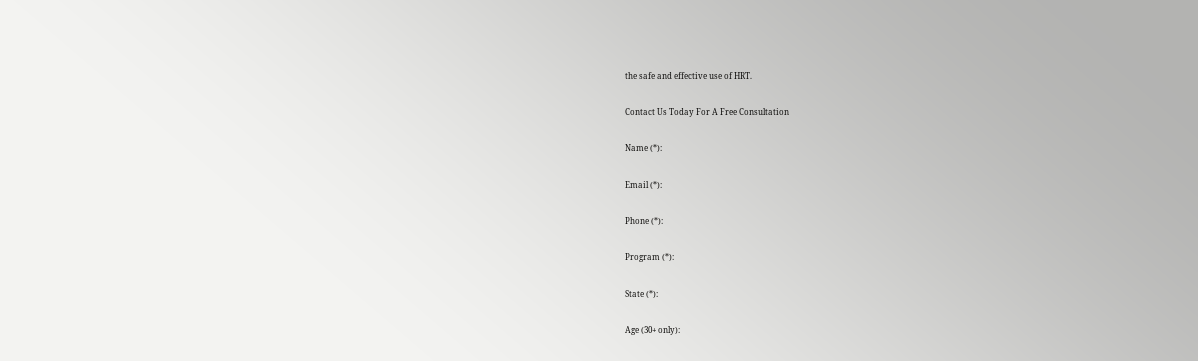the safe and effective use of HRT.

Contact Us Today For A Free Consultation

Name (*):

Email (*):

Phone (*):

Program (*):

State (*):

Age (30+ only):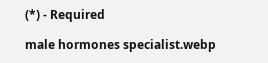(*) - Required

male hormones specialist.webp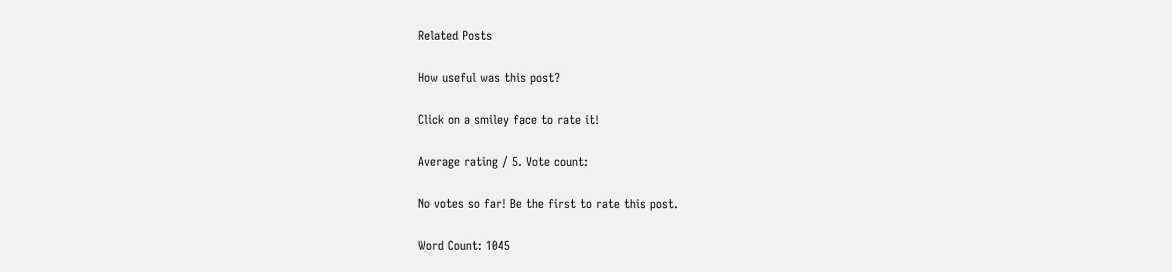Related Posts

How useful was this post?

Click on a smiley face to rate it!

Average rating / 5. Vote count:

No votes so far! Be the first to rate this post.

Word Count: 1045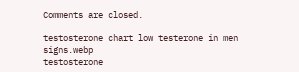Comments are closed.

testosterone chart low testerone in men signs.webp
testosterone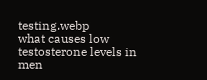testing.webp
what causes low testosterone levels in men